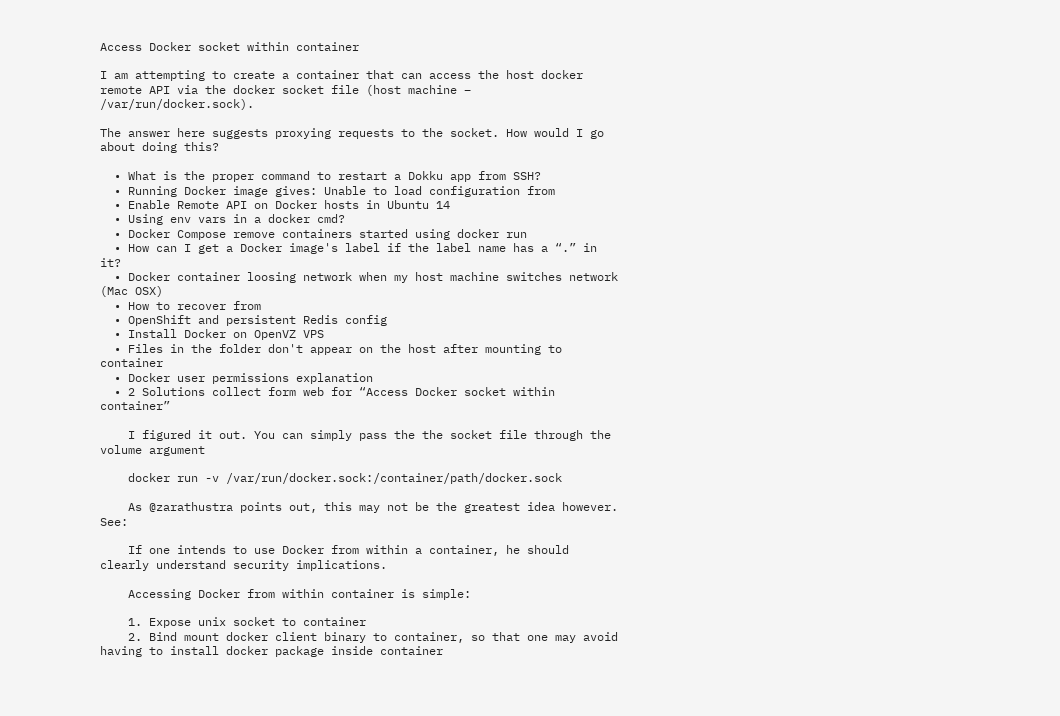Access Docker socket within container

I am attempting to create a container that can access the host docker remote API via the docker socket file (host machine – /var/run/docker.sock).

The answer here suggests proxying requests to the socket. How would I go about doing this?

  • What is the proper command to restart a Dokku app from SSH?
  • Running Docker image gives: Unable to load configuration from
  • Enable Remote API on Docker hosts in Ubuntu 14
  • Using env vars in a docker cmd?
  • Docker Compose remove containers started using docker run
  • How can I get a Docker image's label if the label name has a “.” in it?
  • Docker container loosing network when my host machine switches network (Mac OSX)
  • How to recover from
  • OpenShift and persistent Redis config
  • Install Docker on OpenVZ VPS
  • Files in the folder don't appear on the host after mounting to container
  • Docker user permissions explanation
  • 2 Solutions collect form web for “Access Docker socket within container”

    I figured it out. You can simply pass the the socket file through the volume argument

    docker run -v /var/run/docker.sock:/container/path/docker.sock

    As @zarathustra points out, this may not be the greatest idea however. See:

    If one intends to use Docker from within a container, he should clearly understand security implications.

    Accessing Docker from within container is simple:

    1. Expose unix socket to container
    2. Bind mount docker client binary to container, so that one may avoid having to install docker package inside container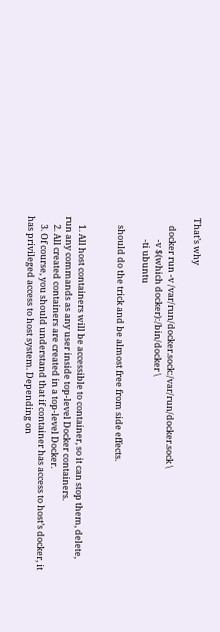That’s why

    docker run -v /var/run/docker.sock:/var/run/docker.sock \
           -v $(which docker):/bin/docker \
           -ti ubuntu

    should do the trick and be almost free from side effects.


    1. All host containers will be accessible to container, so it can stop them, delete, run any commands as any user inside top-level Docker containers.
    2. All created containers are created in a top-level Docker.
    3. Of course, you should understand that if container has access to host’s docker, it has privileged access to host system. Depending on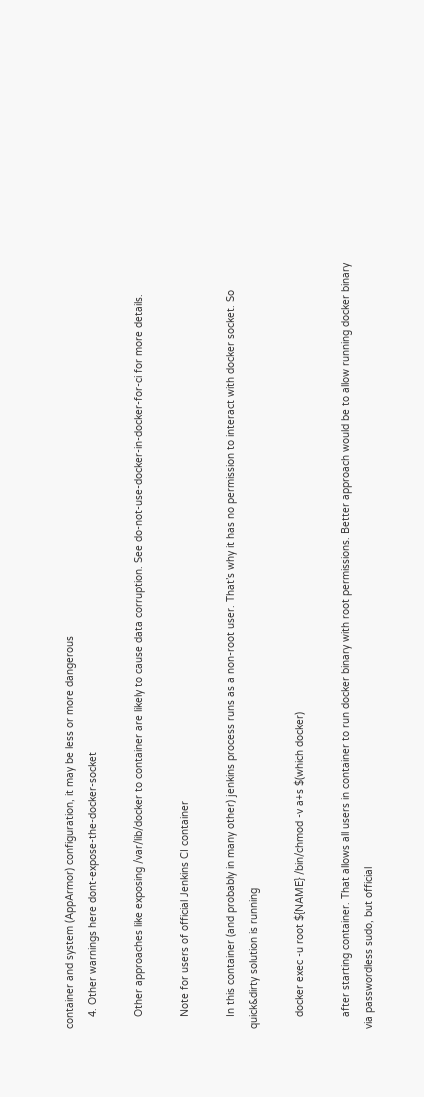container and system (AppArmor) configuration, it may be less or more dangerous
    4. Other warnings here dont-expose-the-docker-socket

    Other approaches like exposing /var/lib/docker to container are likely to cause data corruption. See do-not-use-docker-in-docker-for-ci for more details.

    Note for users of official Jenkins CI container

    In this container (and probably in many other) jenkins process runs as a non-root user. That’s why it has no permission to interact with docker socket. So quick&dirty solution is running

    docker exec -u root ${NAME} /bin/chmod -v a+s $(which docker)

    after starting container. That allows all users in container to run docker binary with root permissions. Better approach would be to allow running docker binary via passwordless sudo, but official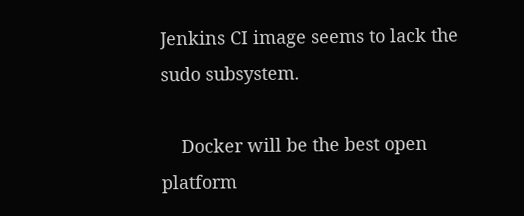Jenkins CI image seems to lack the sudo subsystem.

    Docker will be the best open platform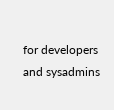for developers and sysadmins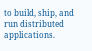to build, ship, and run distributed applications.